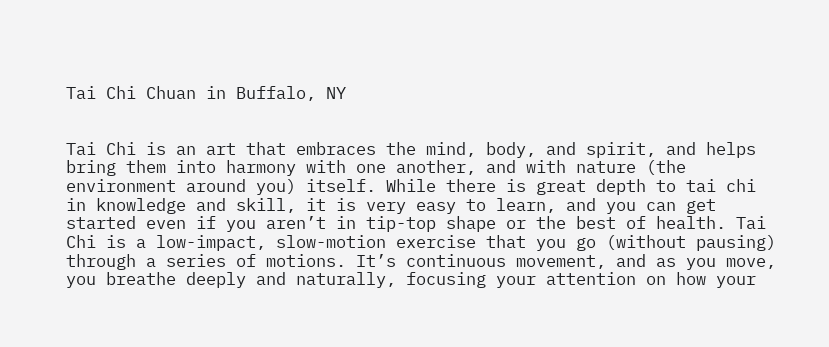Tai Chi Chuan in Buffalo, NY


Tai Chi is an art that embraces the mind, body, and spirit, and helps bring them into harmony with one another, and with nature (the environment around you) itself. While there is great depth to tai chi in knowledge and skill, it is very easy to learn, and you can get started even if you aren’t in tip-top shape or the best of health. Tai Chi is a low-impact, slow-motion exercise that you go (without pausing) through a series of motions. It’s continuous movement, and as you move, you breathe deeply and naturally, focusing your attention on how your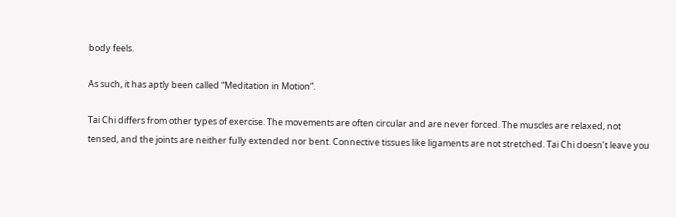body feels.

As such, it has aptly been called “Meditation in Motion”.

Tai Chi differs from other types of exercise. The movements are often circular and are never forced. The muscles are relaxed, not tensed, and the joints are neither fully extended nor bent. Connective tissues like ligaments are not stretched. Tai Chi doesn’t leave you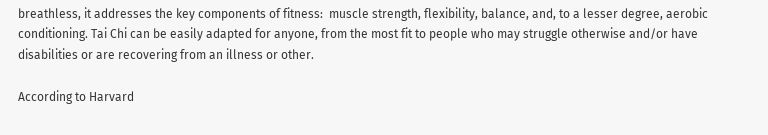breathless, it addresses the key components of fitness:  muscle strength, flexibility, balance, and, to a lesser degree, aerobic conditioning. Tai Chi can be easily adapted for anyone, from the most fit to people who may struggle otherwise and/or have disabilities or are recovering from an illness or other.

According to Harvard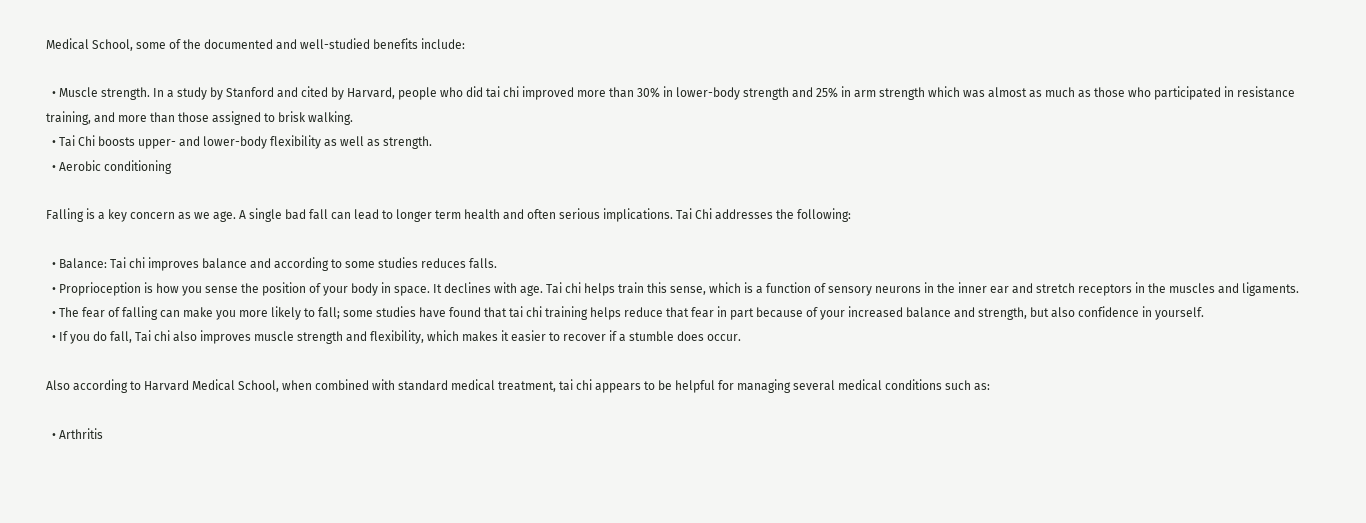Medical School, some of the documented and well-studied benefits include:

  • Muscle strength. In a study by Stanford and cited by Harvard, people who did tai chi improved more than 30% in lower-body strength and 25% in arm strength which was almost as much as those who participated in resistance training, and more than those assigned to brisk walking.
  • Tai Chi boosts upper- and lower-body flexibility as well as strength.
  • Aerobic conditioning

Falling is a key concern as we age. A single bad fall can lead to longer term health and often serious implications. Tai Chi addresses the following:

  • Balance: Tai chi improves balance and according to some studies reduces falls.
  • Proprioception is how you sense the position of your body in space. It declines with age. Tai chi helps train this sense, which is a function of sensory neurons in the inner ear and stretch receptors in the muscles and ligaments.
  • The fear of falling can make you more likely to fall; some studies have found that tai chi training helps reduce that fear in part because of your increased balance and strength, but also confidence in yourself.
  • If you do fall, Tai chi also improves muscle strength and flexibility, which makes it easier to recover if a stumble does occur.

Also according to Harvard Medical School, when combined with standard medical treatment, tai chi appears to be helpful for managing several medical conditions such as:

  • Arthritis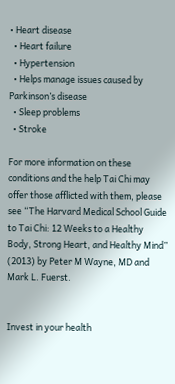• Heart disease
  • Heart failure
  • Hypertension
  • Helps manage issues caused by Parkinson’s disease
  • Sleep problems
  • Stroke

For more information on these conditions and the help Tai Chi may offer those afflicted with them, please see “The Harvard Medical School Guide to Tai Chi: 12 Weeks to a Healthy Body, Strong Heart, and Healthy Mind” (2013) by Peter M Wayne, MD and Mark L. Fuerst.


Invest in your health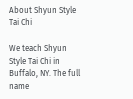About Shyun Style Tai Chi

We teach Shyun Style Tai Chi in Buffalo, NY. The full name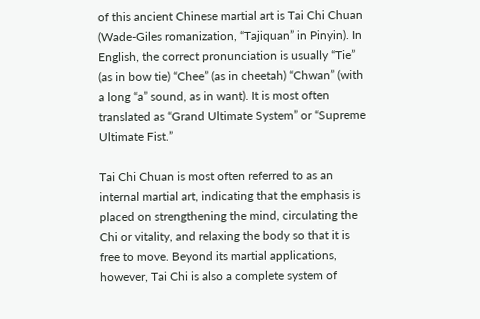of this ancient Chinese martial art is Tai Chi Chuan (Wade-Giles romanization, “Tajiquan” in Pinyin). In English, the correct pronunciation is usually “Tie” (as in bow tie) “Chee” (as in cheetah) “Chwan” (with a long “a” sound, as in want). It is most often translated as “Grand Ultimate System” or “Supreme Ultimate Fist.”

Tai Chi Chuan is most often referred to as an internal martial art, indicating that the emphasis is placed on strengthening the mind, circulating the Chi or vitality, and relaxing the body so that it is free to move. Beyond its martial applications, however, Tai Chi is also a complete system of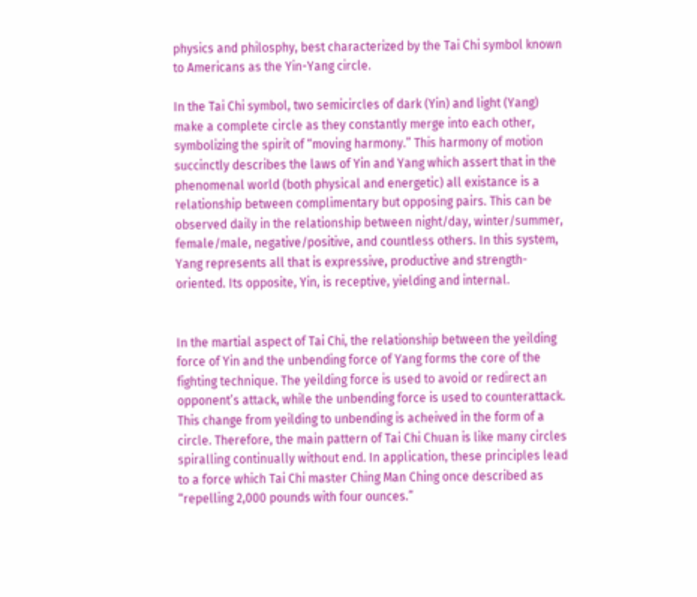physics and philosphy, best characterized by the Tai Chi symbol known to Americans as the Yin-Yang circle.

In the Tai Chi symbol, two semicircles of dark (Yin) and light (Yang) make a complete circle as they constantly merge into each other, symbolizing the spirit of “moving harmony.” This harmony of motion succinctly describes the laws of Yin and Yang which assert that in the phenomenal world (both physical and energetic) all existance is a relationship between complimentary but opposing pairs. This can be observed daily in the relationship between night/day, winter/summer, female/male, negative/positive, and countless others. In this system, Yang represents all that is expressive, productive and strength-oriented. Its opposite, Yin, is receptive, yielding and internal.


In the martial aspect of Tai Chi, the relationship between the yeilding force of Yin and the unbending force of Yang forms the core of the fighting technique. The yeilding force is used to avoid or redirect an opponent’s attack, while the unbending force is used to counterattack. This change from yeilding to unbending is acheived in the form of a circle. Therefore, the main pattern of Tai Chi Chuan is like many circles spiralling continually without end. In application, these principles lead to a force which Tai Chi master Ching Man Ching once described as “repelling 2,000 pounds with four ounces.”